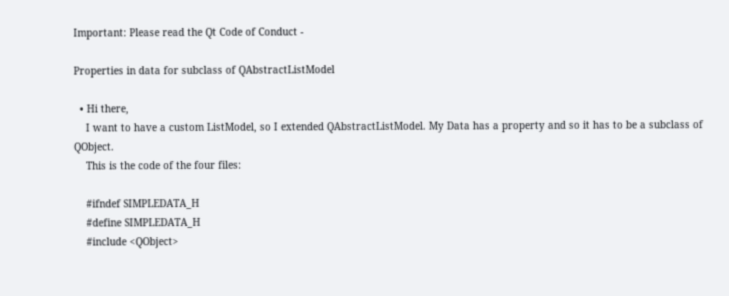Important: Please read the Qt Code of Conduct -

Properties in data for subclass of QAbstractListModel

  • Hi there,
    I want to have a custom ListModel, so I extended QAbstractListModel. My Data has a property and so it has to be a subclass of QObject.
    This is the code of the four files:

    #ifndef SIMPLEDATA_H
    #define SIMPLEDATA_H
    #include <QObject>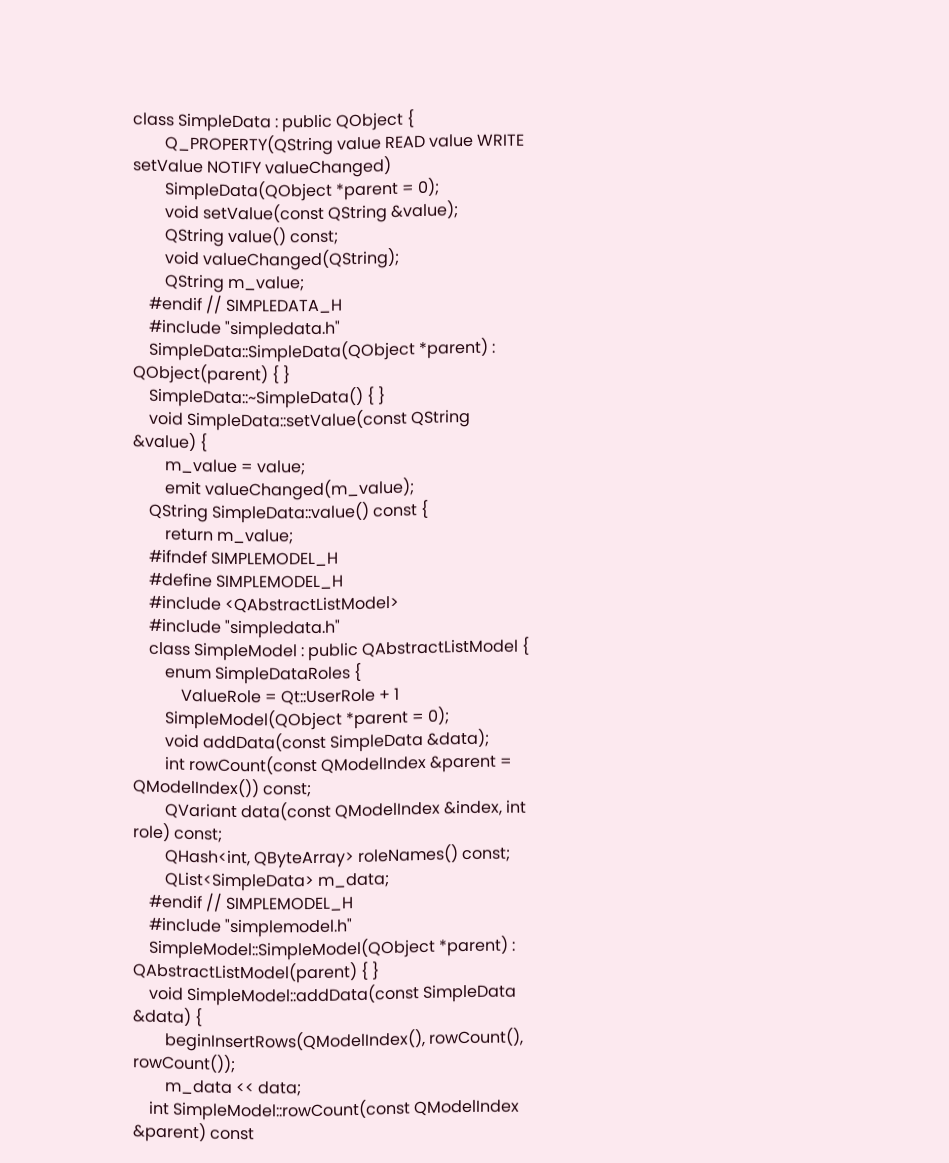class SimpleData : public QObject {
        Q_PROPERTY(QString value READ value WRITE setValue NOTIFY valueChanged)
        SimpleData(QObject *parent = 0);
        void setValue(const QString &value);
        QString value() const;
        void valueChanged(QString);
        QString m_value;
    #endif // SIMPLEDATA_H
    #include "simpledata.h"
    SimpleData::SimpleData(QObject *parent) : QObject(parent) { }
    SimpleData::~SimpleData() { }
    void SimpleData::setValue(const QString &value) {
        m_value = value;
        emit valueChanged(m_value);
    QString SimpleData::value() const {
        return m_value;
    #ifndef SIMPLEMODEL_H
    #define SIMPLEMODEL_H
    #include <QAbstractListModel>
    #include "simpledata.h"
    class SimpleModel : public QAbstractListModel {
        enum SimpleDataRoles {
            ValueRole = Qt::UserRole + 1
        SimpleModel(QObject *parent = 0);
        void addData(const SimpleData &data);
        int rowCount(const QModelIndex &parent = QModelIndex()) const;
        QVariant data(const QModelIndex &index, int role) const;
        QHash<int, QByteArray> roleNames() const;
        QList<SimpleData> m_data;
    #endif // SIMPLEMODEL_H
    #include "simplemodel.h"
    SimpleModel::SimpleModel(QObject *parent) : QAbstractListModel(parent) { }
    void SimpleModel::addData(const SimpleData &data) {
        beginInsertRows(QModelIndex(), rowCount(), rowCount());
        m_data << data;
    int SimpleModel::rowCount(const QModelIndex &parent) const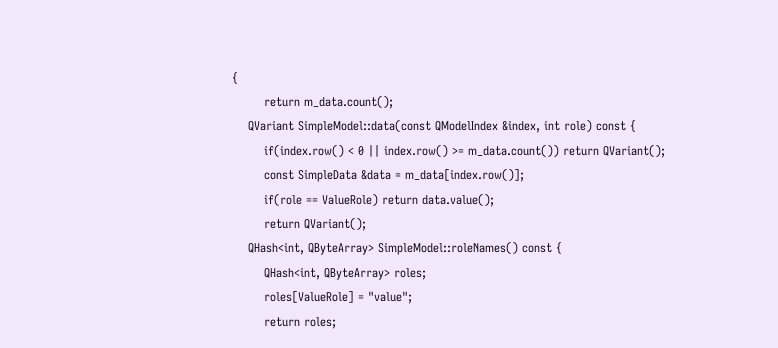{
        return m_data.count();
    QVariant SimpleModel::data(const QModelIndex &index, int role) const {
        if(index.row() < 0 || index.row() >= m_data.count()) return QVariant();
        const SimpleData &data = m_data[index.row()];
        if(role == ValueRole) return data.value();
        return QVariant();
    QHash<int, QByteArray> SimpleModel::roleNames() const {
        QHash<int, QByteArray> roles;
        roles[ValueRole] = "value";
        return roles;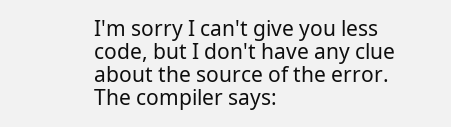I'm sorry I can't give you less code, but I don't have any clue about the source of the error. The compiler says: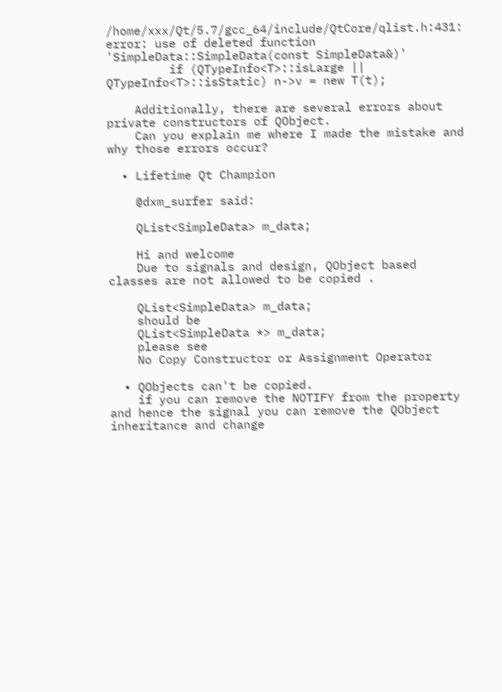/home/xxx/Qt/5.7/gcc_64/include/QtCore/qlist.h:431: error: use of deleted function 'SimpleData::SimpleData(const SimpleData&)'
         if (QTypeInfo<T>::isLarge || QTypeInfo<T>::isStatic) n->v = new T(t);

    Additionally, there are several errors about private constructors of QObject.
    Can you explain me where I made the mistake and why those errors occur?

  • Lifetime Qt Champion

    @dxm_surfer said:

    QList<SimpleData> m_data;

    Hi and welcome
    Due to signals and design, QObject based classes are not allowed to be copied .

    QList<SimpleData> m_data;
    should be
    QList<SimpleData *> m_data;
    please see
    No Copy Constructor or Assignment Operator

  • QObjects can't be copied.
    if you can remove the NOTIFY from the property and hence the signal you can remove the QObject inheritance and change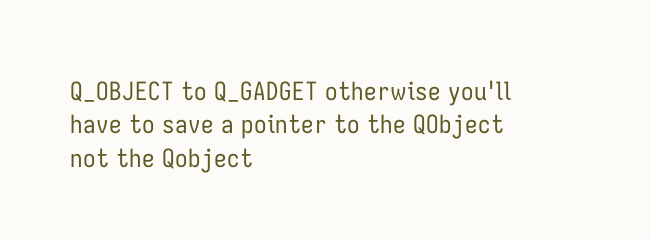Q_OBJECT to Q_GADGET otherwise you'll have to save a pointer to the QObject not the Qobject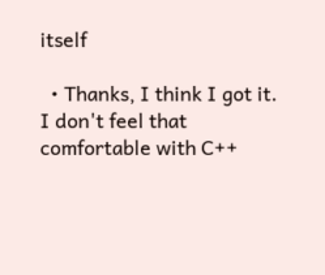itself

  • Thanks, I think I got it. I don't feel that comfortable with C++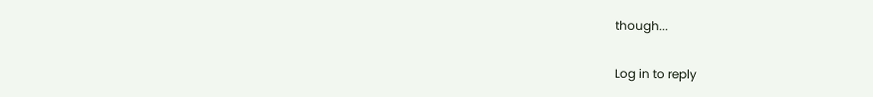though...

Log in to reply